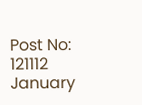Post No: 121112 January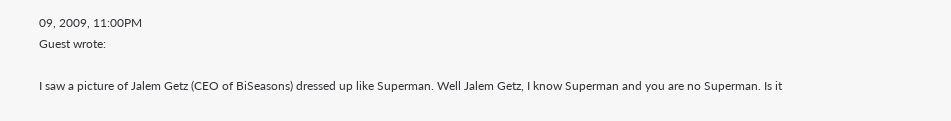09, 2009, 11:00PM
Guest wrote:

I saw a picture of Jalem Getz (CEO of BiSeasons) dressed up like Superman. Well Jalem Getz, I know Superman and you are no Superman. Is it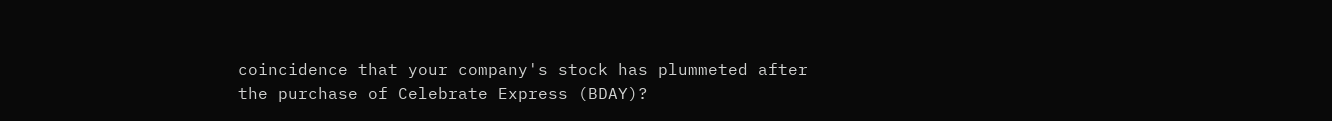coincidence that your company's stock has plummeted after the purchase of Celebrate Express (BDAY)?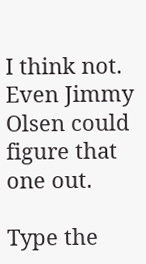I think not. Even Jimmy Olsen could figure that one out.

Type the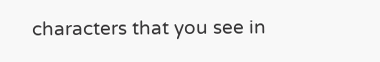characters that you see in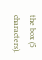the box (5 characters).